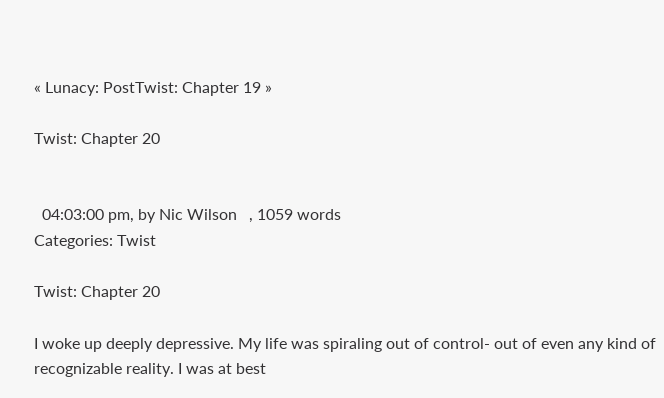« Lunacy: PostTwist: Chapter 19 »

Twist: Chapter 20


  04:03:00 pm, by Nic Wilson   , 1059 words
Categories: Twist

Twist: Chapter 20

I woke up deeply depressive. My life was spiraling out of control- out of even any kind of recognizable reality. I was at best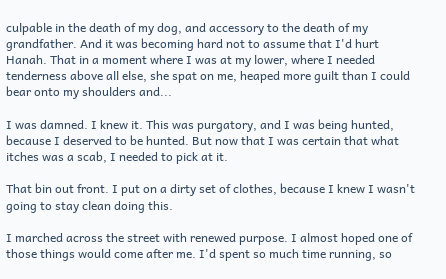culpable in the death of my dog, and accessory to the death of my grandfather. And it was becoming hard not to assume that I'd hurt Hanah. That in a moment where I was at my lower, where I needed tenderness above all else, she spat on me, heaped more guilt than I could bear onto my shoulders and...

I was damned. I knew it. This was purgatory, and I was being hunted, because I deserved to be hunted. But now that I was certain that what itches was a scab, I needed to pick at it.

That bin out front. I put on a dirty set of clothes, because I knew I wasn't going to stay clean doing this.

I marched across the street with renewed purpose. I almost hoped one of those things would come after me. I'd spent so much time running, so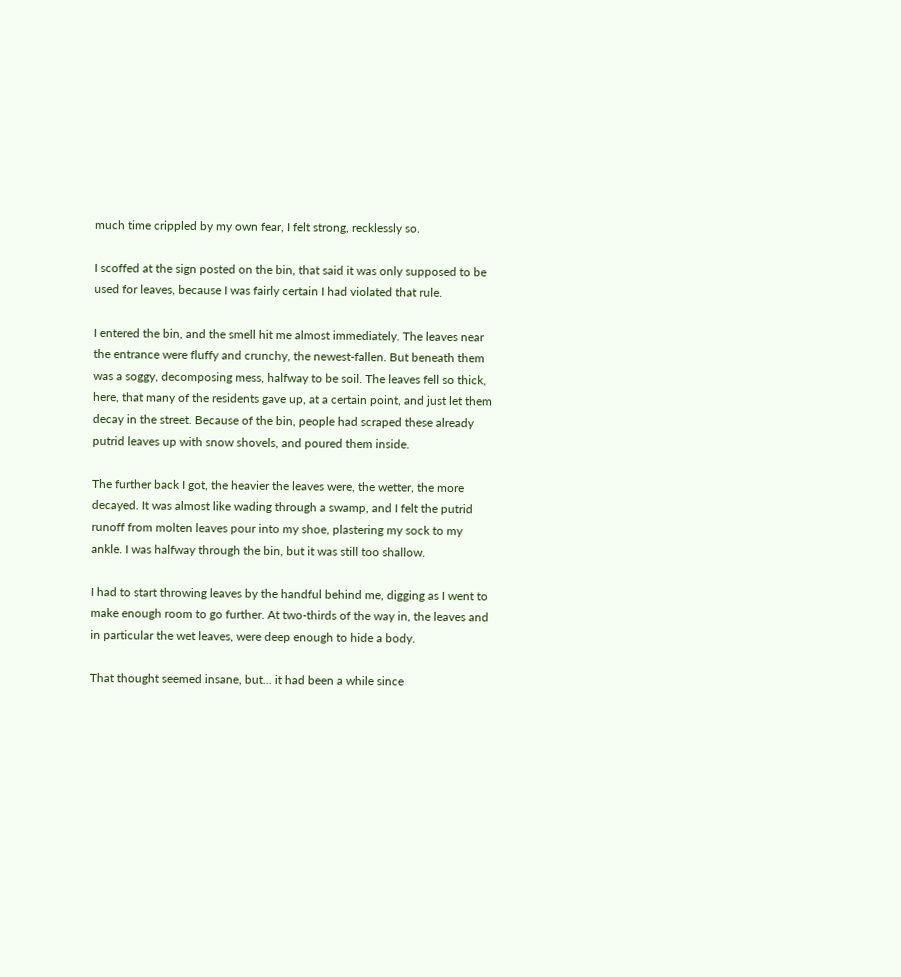much time crippled by my own fear, I felt strong, recklessly so.

I scoffed at the sign posted on the bin, that said it was only supposed to be used for leaves, because I was fairly certain I had violated that rule.

I entered the bin, and the smell hit me almost immediately. The leaves near the entrance were fluffy and crunchy, the newest-fallen. But beneath them was a soggy, decomposing mess, halfway to be soil. The leaves fell so thick, here, that many of the residents gave up, at a certain point, and just let them decay in the street. Because of the bin, people had scraped these already putrid leaves up with snow shovels, and poured them inside.

The further back I got, the heavier the leaves were, the wetter, the more decayed. It was almost like wading through a swamp, and I felt the putrid runoff from molten leaves pour into my shoe, plastering my sock to my ankle. I was halfway through the bin, but it was still too shallow.

I had to start throwing leaves by the handful behind me, digging as I went to make enough room to go further. At two-thirds of the way in, the leaves and in particular the wet leaves, were deep enough to hide a body.

That thought seemed insane, but... it had been a while since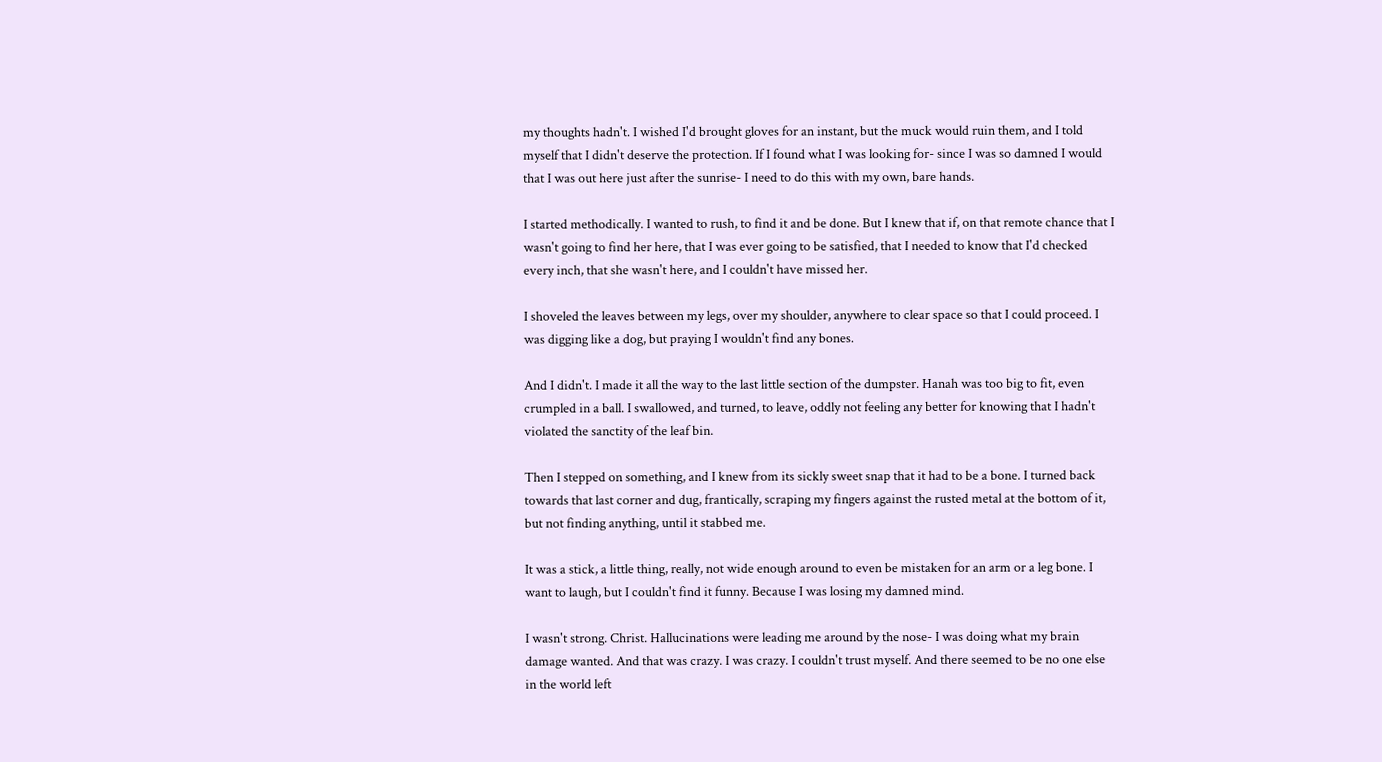my thoughts hadn't. I wished I'd brought gloves for an instant, but the muck would ruin them, and I told myself that I didn't deserve the protection. If I found what I was looking for- since I was so damned I would that I was out here just after the sunrise- I need to do this with my own, bare hands.

I started methodically. I wanted to rush, to find it and be done. But I knew that if, on that remote chance that I wasn't going to find her here, that I was ever going to be satisfied, that I needed to know that I'd checked every inch, that she wasn't here, and I couldn't have missed her.

I shoveled the leaves between my legs, over my shoulder, anywhere to clear space so that I could proceed. I was digging like a dog, but praying I wouldn't find any bones.

And I didn't. I made it all the way to the last little section of the dumpster. Hanah was too big to fit, even crumpled in a ball. I swallowed, and turned, to leave, oddly not feeling any better for knowing that I hadn't violated the sanctity of the leaf bin.

Then I stepped on something, and I knew from its sickly sweet snap that it had to be a bone. I turned back towards that last corner and dug, frantically, scraping my fingers against the rusted metal at the bottom of it, but not finding anything, until it stabbed me.

It was a stick, a little thing, really, not wide enough around to even be mistaken for an arm or a leg bone. I want to laugh, but I couldn't find it funny. Because I was losing my damned mind.

I wasn't strong. Christ. Hallucinations were leading me around by the nose- I was doing what my brain damage wanted. And that was crazy. I was crazy. I couldn't trust myself. And there seemed to be no one else in the world left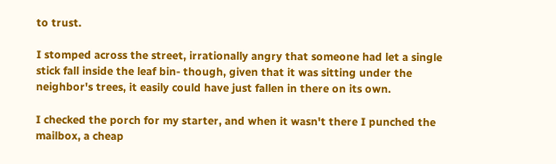to trust.

I stomped across the street, irrationally angry that someone had let a single stick fall inside the leaf bin- though, given that it was sitting under the neighbor's trees, it easily could have just fallen in there on its own.

I checked the porch for my starter, and when it wasn't there I punched the mailbox, a cheap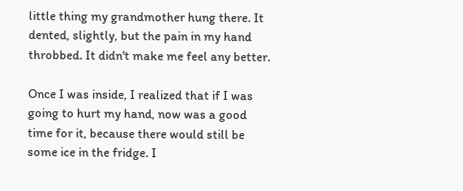little thing my grandmother hung there. It dented, slightly, but the pain in my hand throbbed. It didn't make me feel any better.

Once I was inside, I realized that if I was going to hurt my hand, now was a good time for it, because there would still be some ice in the fridge. I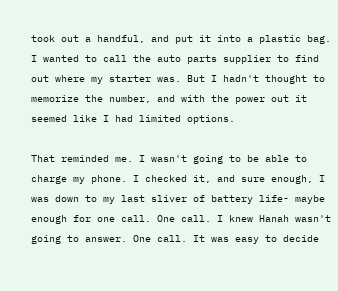took out a handful, and put it into a plastic bag. I wanted to call the auto parts supplier to find out where my starter was. But I hadn't thought to memorize the number, and with the power out it seemed like I had limited options.

That reminded me. I wasn't going to be able to charge my phone. I checked it, and sure enough, I was down to my last sliver of battery life- maybe enough for one call. One call. I knew Hanah wasn't going to answer. One call. It was easy to decide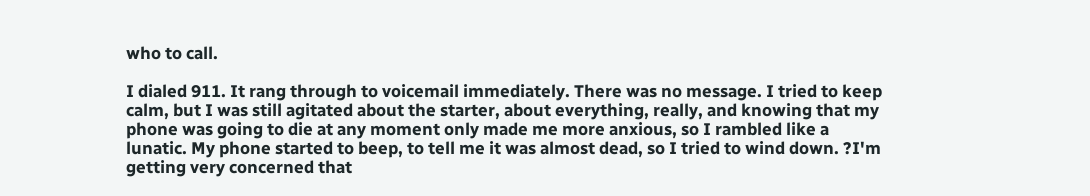who to call.

I dialed 911. It rang through to voicemail immediately. There was no message. I tried to keep calm, but I was still agitated about the starter, about everything, really, and knowing that my phone was going to die at any moment only made me more anxious, so I rambled like a lunatic. My phone started to beep, to tell me it was almost dead, so I tried to wind down. ?I'm getting very concerned that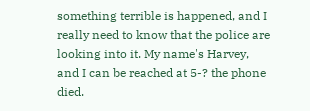something terrible is happened, and I really need to know that the police are looking into it. My name's Harvey, and I can be reached at 5-? the phone died.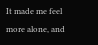It made me feel more alone, and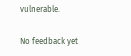vulnerable.

No feedback yet